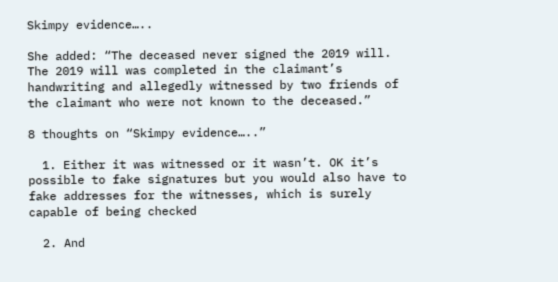Skimpy evidence…..

She added: “The deceased never signed the 2019 will. The 2019 will was completed in the claimant’s handwriting and allegedly witnessed by two friends of the claimant who were not known to the deceased.”

8 thoughts on “Skimpy evidence…..”

  1. Either it was witnessed or it wasn’t. OK it’s possible to fake signatures but you would also have to fake addresses for the witnesses, which is surely capable of being checked

  2. And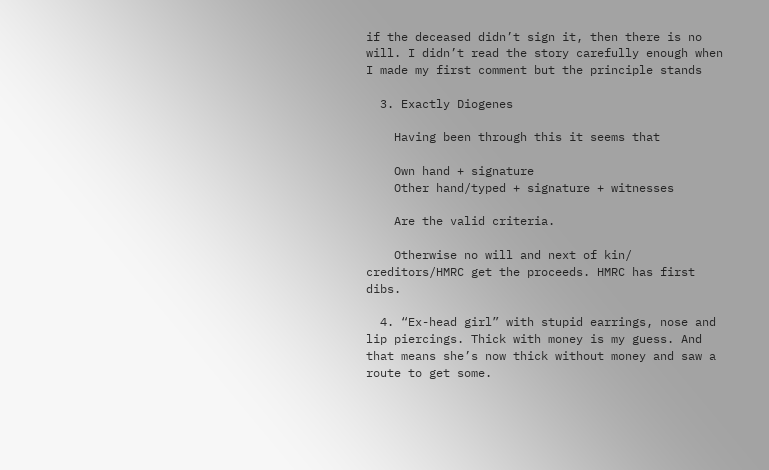if the deceased didn’t sign it, then there is no will. I didn’t read the story carefully enough when I made my first comment but the principle stands

  3. Exactly Diogenes

    Having been through this it seems that

    Own hand + signature
    Other hand/typed + signature + witnesses

    Are the valid criteria.

    Otherwise no will and next of kin/ creditors/HMRC get the proceeds. HMRC has first dibs.

  4. “Ex-head girl” with stupid earrings, nose and lip piercings. Thick with money is my guess. And that means she’s now thick without money and saw a route to get some.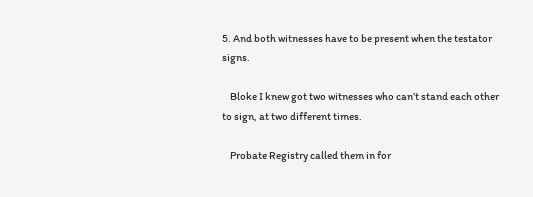5. And both witnesses have to be present when the testator signs.

    Bloke I knew got two witnesses who can’t stand each other to sign, at two different times.

    Probate Registry called them in for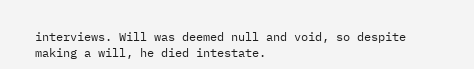interviews. Will was deemed null and void, so despite making a will, he died intestate.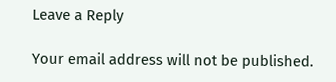Leave a Reply

Your email address will not be published.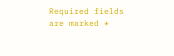Required fields are marked *